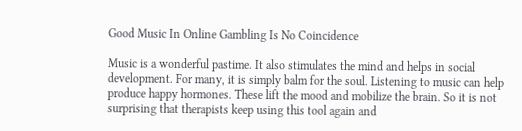Good Music In Online Gambling Is No Coincidence

Music is a wonderful pastime. It also stimulates the mind and helps in social development. For many, it is simply balm for the soul. Listening to music can help produce happy hormones. These lift the mood and mobilize the brain. So it is not surprising that therapists keep using this tool again and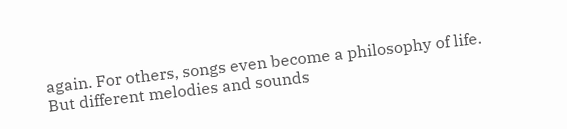again. For others, songs even become a philosophy of life. But different melodies and sounds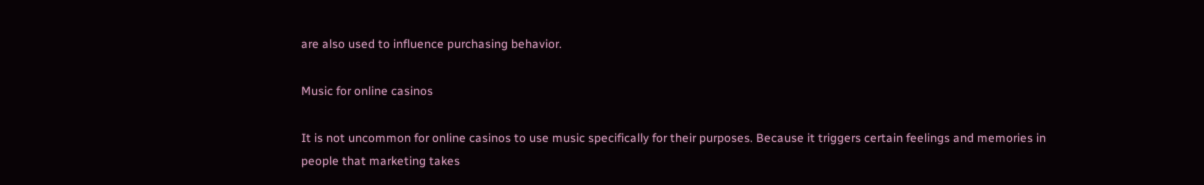are also used to influence purchasing behavior.

Music for online casinos

It is not uncommon for online casinos to use music specifically for their purposes. Because it triggers certain feelings and memories in people that marketing takes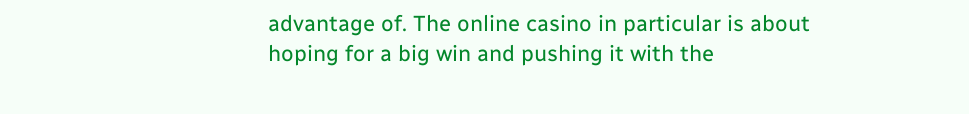advantage of. The online casino in particular is about hoping for a big win and pushing it with the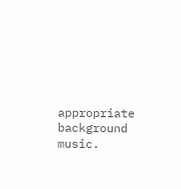appropriate background music.